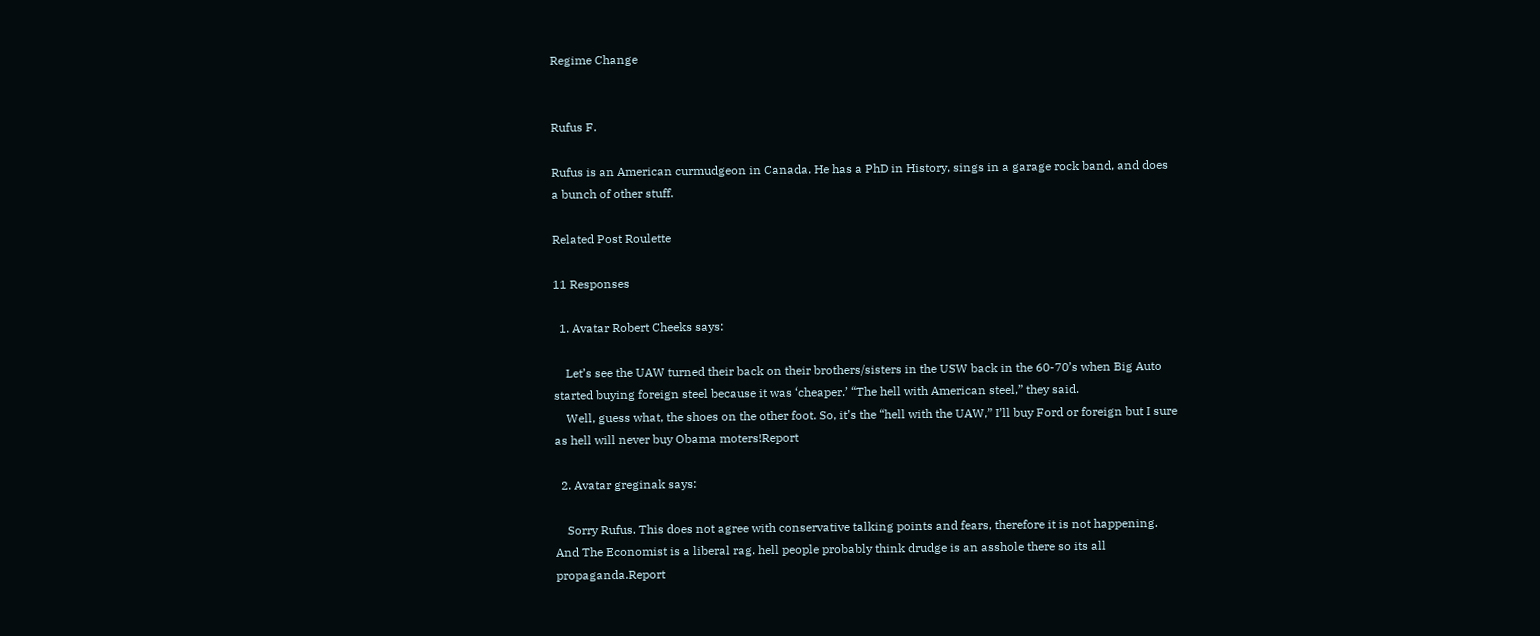Regime Change


Rufus F.

Rufus is an American curmudgeon in Canada. He has a PhD in History, sings in a garage rock band, and does a bunch of other stuff.

Related Post Roulette

11 Responses

  1. Avatar Robert Cheeks says:

    Let’s see the UAW turned their back on their brothers/sisters in the USW back in the 60-70’s when Big Auto started buying foreign steel because it was ‘cheaper.’ “The hell with American steel,” they said.
    Well, guess what, the shoes on the other foot. So, it’s the “hell with the UAW,” I’ll buy Ford or foreign but I sure as hell will never buy Obama moters!Report

  2. Avatar greginak says:

    Sorry Rufus. This does not agree with conservative talking points and fears, therefore it is not happening. And The Economist is a liberal rag. hell people probably think drudge is an asshole there so its all propaganda.Report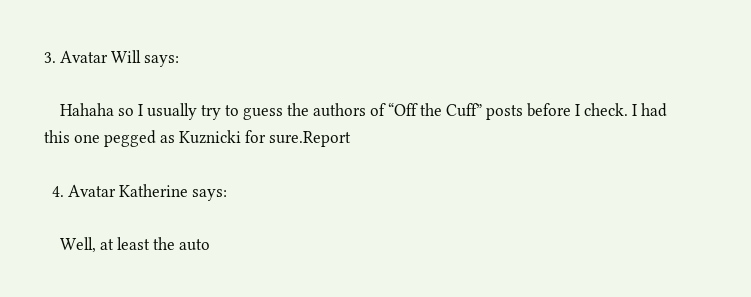3. Avatar Will says:

    Hahaha so I usually try to guess the authors of “Off the Cuff” posts before I check. I had this one pegged as Kuznicki for sure.Report

  4. Avatar Katherine says:

    Well, at least the auto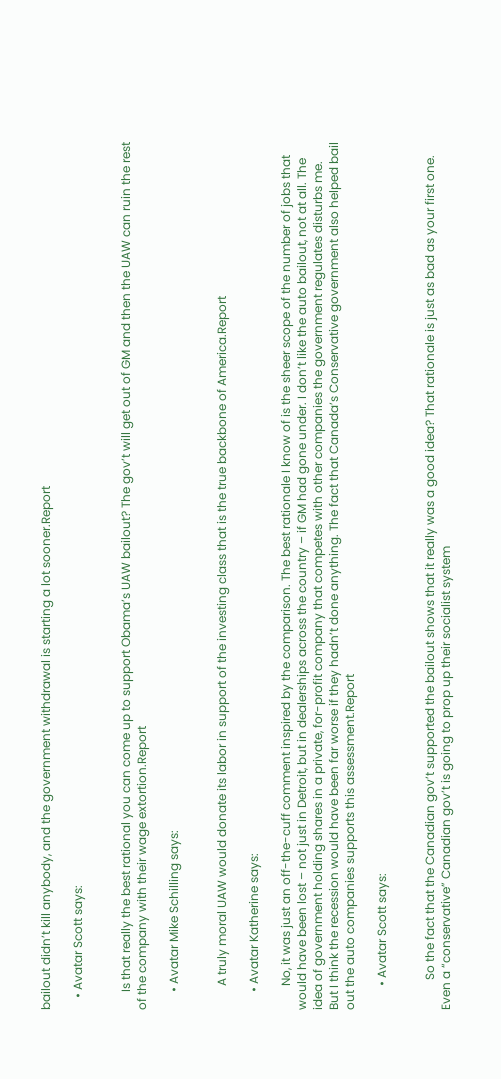bailout didn’t kill anybody, and the government withdrawal is starting a lot sooner.Report

    • Avatar Scott says:


      Is that really the best rational you can come up to support Obama’s UAW bailout? The gov’t will get out of GM and then the UAW can ruin the rest of the company with their wage extortion.Report

      • Avatar Mike Schilling says:


        A truly moral UAW would donate its labor in support of the investing class that is the true backbone of America.Report

      • Avatar Katherine says:

        No, it was just an off-the-cuff comment inspired by the comparison. The best rationale I know of is the sheer scope of the number of jobs that would have been lost – not just in Detroit, but in dealerships across the country – if GM had gone under. I don’t like the auto bailout, not at all. The idea of government holding shares in a private, for-profit company that competes with other companies the government regulates disturbs me. But I think the recession would have been far worse if they hadn’t done anything. The fact that Canada’s Conservative government also helped bail out the auto companies supports this assessment.Report

        • Avatar Scott says:


          So the fact that the Canadian gov’t supported the bailout shows that it really was a good idea? That rationale is just as bad as your first one. Even a “conservative” Canadian gov’t is going to prop up their socialist system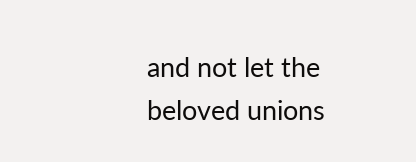and not let the beloved unions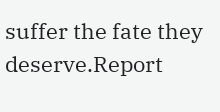suffer the fate they deserve.Report